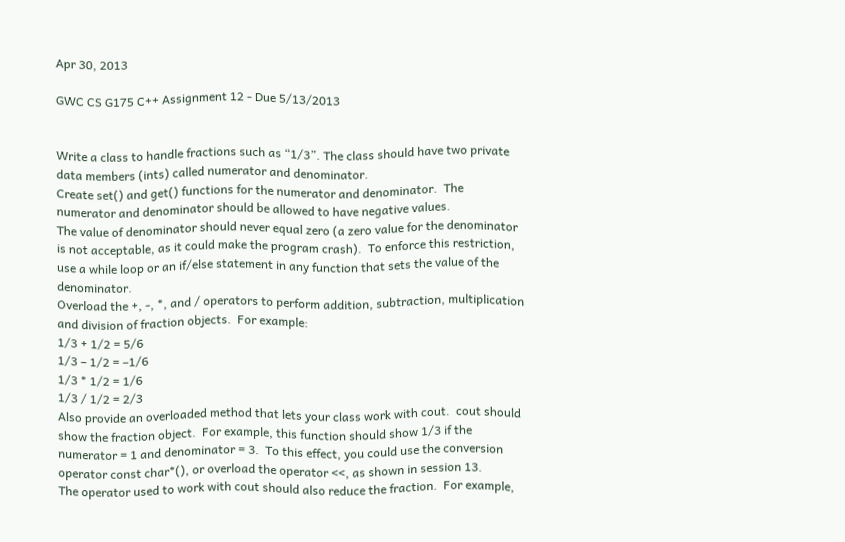Apr 30, 2013

GWC CS G175 C++ Assignment 12 - Due 5/13/2013


Write a class to handle fractions such as “1/3”. The class should have two private data members (ints) called numerator and denominator.
Create set() and get() functions for the numerator and denominator.  The numerator and denominator should be allowed to have negative values.
The value of denominator should never equal zero (a zero value for the denominator is not acceptable, as it could make the program crash).  To enforce this restriction, use a while loop or an if/else statement in any function that sets the value of the denominator.
Overload the +, -, *, and / operators to perform addition, subtraction, multiplication and division of fraction objects.  For example:
1/3 + 1/2 = 5/6
1/3 – 1/2 = –1/6
1/3 * 1/2 = 1/6
1/3 / 1/2 = 2/3
Also provide an overloaded method that lets your class work with cout.  cout should show the fraction object.  For example, this function should show 1/3 if the numerator = 1 and denominator = 3.  To this effect, you could use the conversion operator const char*(), or overload the operator <<, as shown in session 13.
The operator used to work with cout should also reduce the fraction.  For example,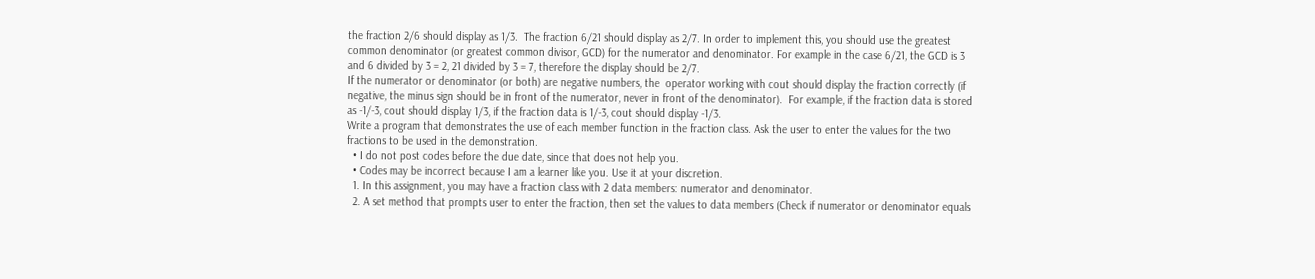the fraction 2/6 should display as 1/3.  The fraction 6/21 should display as 2/7. In order to implement this, you should use the greatest common denominator (or greatest common divisor, GCD) for the numerator and denominator. For example in the case 6/21, the GCD is 3 and 6 divided by 3 = 2, 21 divided by 3 = 7, therefore the display should be 2/7.
If the numerator or denominator (or both) are negative numbers, the  operator working with cout should display the fraction correctly (if negative, the minus sign should be in front of the numerator, never in front of the denominator).  For example, if the fraction data is stored as -1/-3, cout should display 1/3, if the fraction data is 1/-3, cout should display -1/3.
Write a program that demonstrates the use of each member function in the fraction class. Ask the user to enter the values for the two fractions to be used in the demonstration.
  • I do not post codes before the due date, since that does not help you.
  • Codes may be incorrect because I am a learner like you. Use it at your discretion.
  1. In this assignment, you may have a fraction class with 2 data members: numerator and denominator.
  2. A set method that prompts user to enter the fraction, then set the values to data members (Check if numerator or denominator equals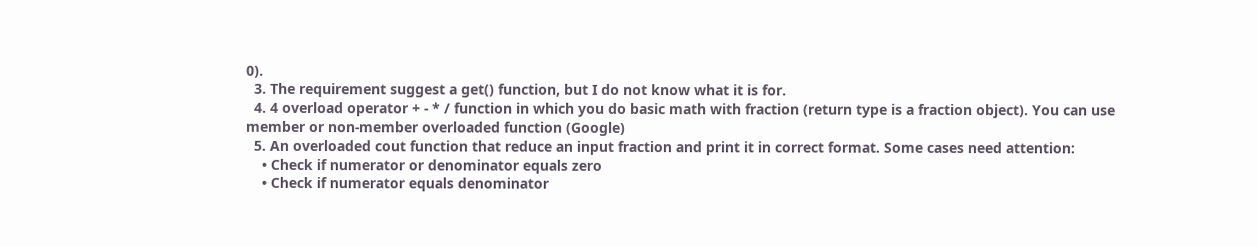0).
  3. The requirement suggest a get() function, but I do not know what it is for.
  4. 4 overload operator + - * / function in which you do basic math with fraction (return type is a fraction object). You can use member or non-member overloaded function (Google)
  5. An overloaded cout function that reduce an input fraction and print it in correct format. Some cases need attention:
    • Check if numerator or denominator equals zero
    • Check if numerator equals denominator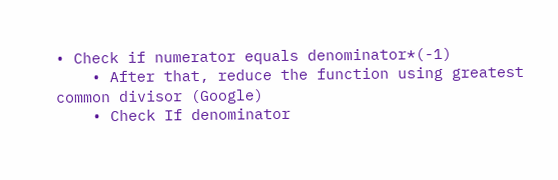• Check if numerator equals denominator*(-1)
    • After that, reduce the function using greatest common divisor (Google)
    • Check If denominator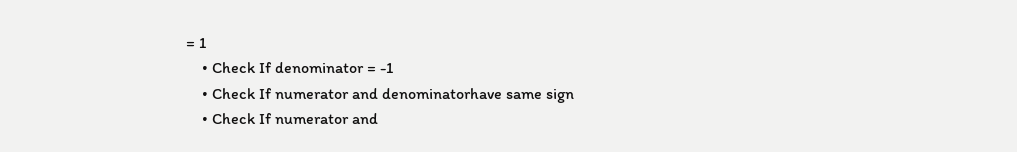= 1
    • Check If denominator = -1
    • Check If numerator and denominatorhave same sign
    • Check If numerator and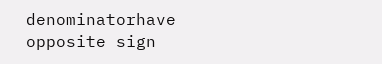denominatorhave opposite sign